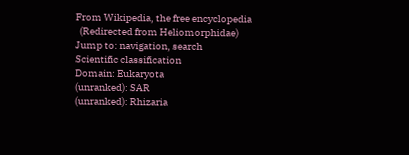From Wikipedia, the free encyclopedia
  (Redirected from Heliomorphidae)
Jump to: navigation, search
Scientific classification
Domain: Eukaryota
(unranked): SAR
(unranked): Rhizaria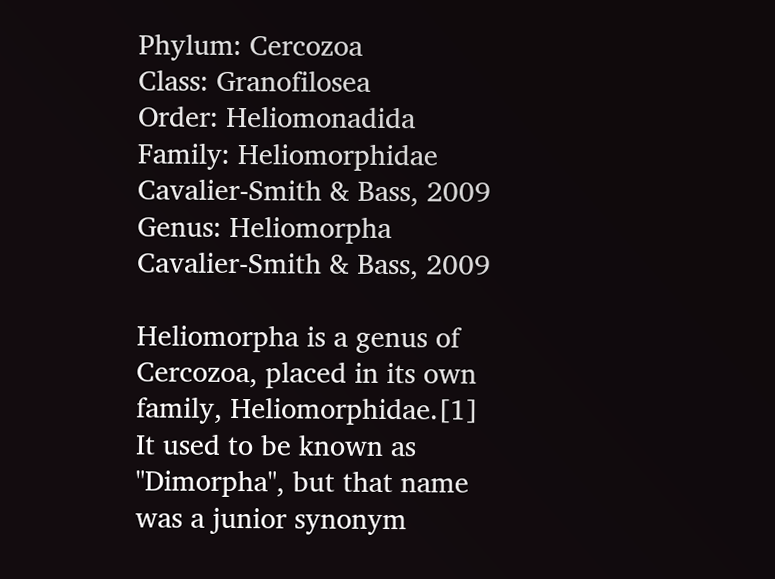Phylum: Cercozoa
Class: Granofilosea
Order: Heliomonadida
Family: Heliomorphidae
Cavalier-Smith & Bass, 2009
Genus: Heliomorpha
Cavalier-Smith & Bass, 2009

Heliomorpha is a genus of Cercozoa, placed in its own family, Heliomorphidae.[1] It used to be known as "Dimorpha", but that name was a junior synonym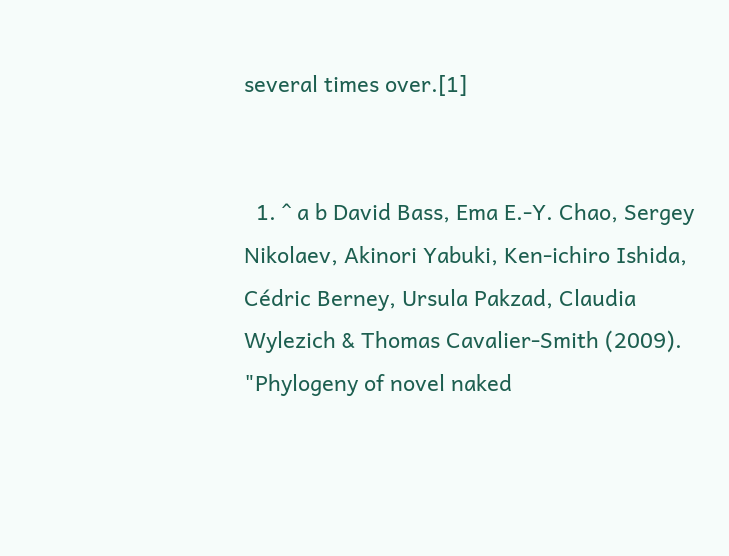several times over.[1]


  1. ^ a b David Bass, Ema E.-Y. Chao, Sergey Nikolaev, Akinori Yabuki, Ken-ichiro Ishida, Cédric Berney, Ursula Pakzad, Claudia Wylezich & Thomas Cavalier-Smith (2009). "Phylogeny of novel naked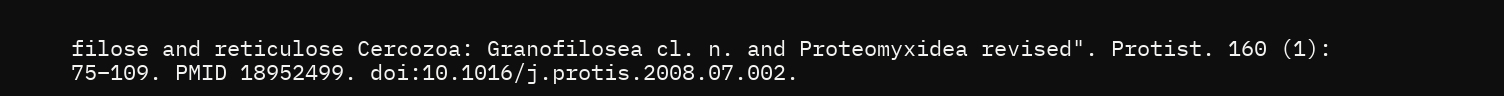filose and reticulose Cercozoa: Granofilosea cl. n. and Proteomyxidea revised". Protist. 160 (1): 75–109. PMID 18952499. doi:10.1016/j.protis.2008.07.002.